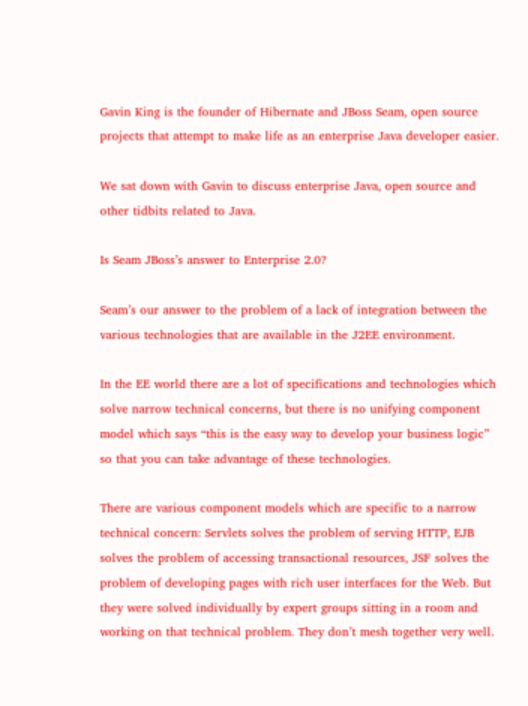Gavin King is the founder of Hibernate and JBoss Seam, open source projects that attempt to make life as an enterprise Java developer easier.

We sat down with Gavin to discuss enterprise Java, open source and other tidbits related to Java.

Is Seam JBoss’s answer to Enterprise 2.0?

Seam’s our answer to the problem of a lack of integration between the various technologies that are available in the J2EE environment.

In the EE world there are a lot of specifications and technologies which solve narrow technical concerns, but there is no unifying component model which says “this is the easy way to develop your business logic” so that you can take advantage of these technologies.

There are various component models which are specific to a narrow technical concern: Servlets solves the problem of serving HTTP, EJB solves the problem of accessing transactional resources, JSF solves the problem of developing pages with rich user interfaces for the Web. But they were solved individually by expert groups sitting in a room and working on that technical problem. They don’t mesh together very well.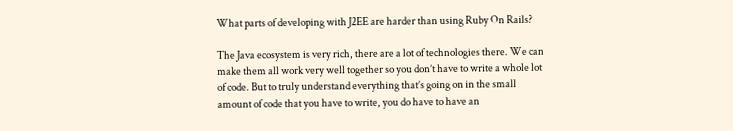What parts of developing with J2EE are harder than using Ruby On Rails?

The Java ecosystem is very rich, there are a lot of technologies there. We can make them all work very well together so you don’t have to write a whole lot of code. But to truly understand everything that’s going on in the small amount of code that you have to write, you do have to have an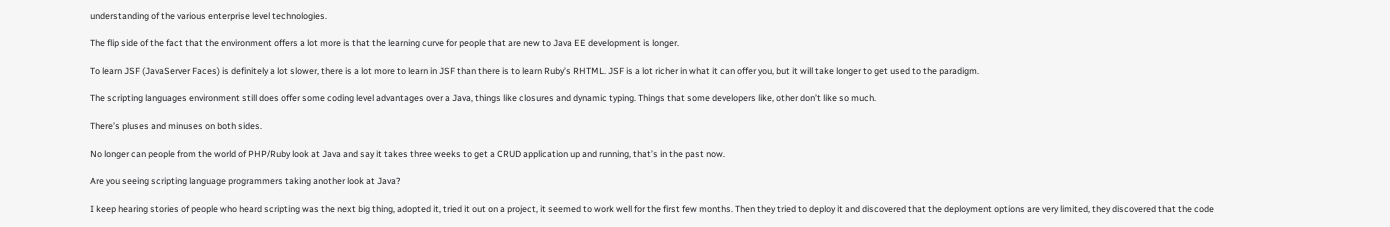understanding of the various enterprise level technologies.

The flip side of the fact that the environment offers a lot more is that the learning curve for people that are new to Java EE development is longer.

To learn JSF (JavaServer Faces) is definitely a lot slower, there is a lot more to learn in JSF than there is to learn Ruby’s RHTML. JSF is a lot richer in what it can offer you, but it will take longer to get used to the paradigm.

The scripting languages environment still does offer some coding level advantages over a Java, things like closures and dynamic typing. Things that some developers like, other don’t like so much.

There’s pluses and minuses on both sides.

No longer can people from the world of PHP/Ruby look at Java and say it takes three weeks to get a CRUD application up and running, that’s in the past now.

Are you seeing scripting language programmers taking another look at Java?

I keep hearing stories of people who heard scripting was the next big thing, adopted it, tried it out on a project, it seemed to work well for the first few months. Then they tried to deploy it and discovered that the deployment options are very limited, they discovered that the code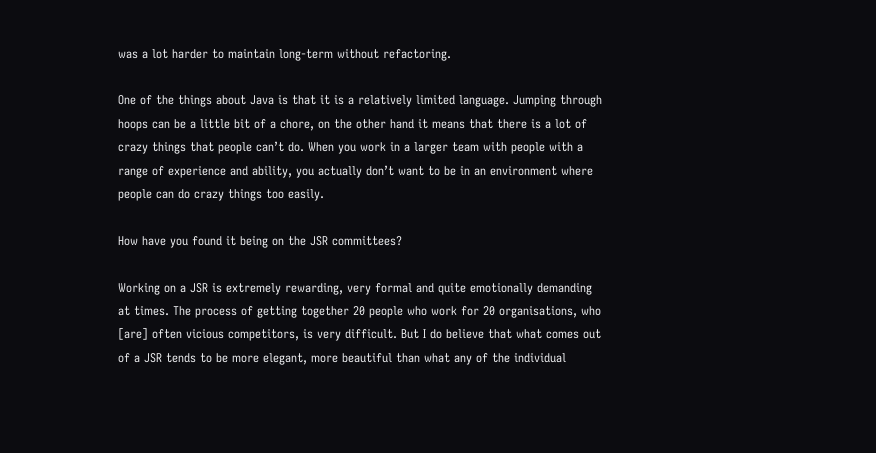was a lot harder to maintain long-term without refactoring.

One of the things about Java is that it is a relatively limited language. Jumping through hoops can be a little bit of a chore, on the other hand it means that there is a lot of crazy things that people can’t do. When you work in a larger team with people with a range of experience and ability, you actually don’t want to be in an environment where people can do crazy things too easily.

How have you found it being on the JSR committees?

Working on a JSR is extremely rewarding, very formal and quite emotionally demanding at times. The process of getting together 20 people who work for 20 organisations, who [are] often vicious competitors, is very difficult. But I do believe that what comes out of a JSR tends to be more elegant, more beautiful than what any of the individual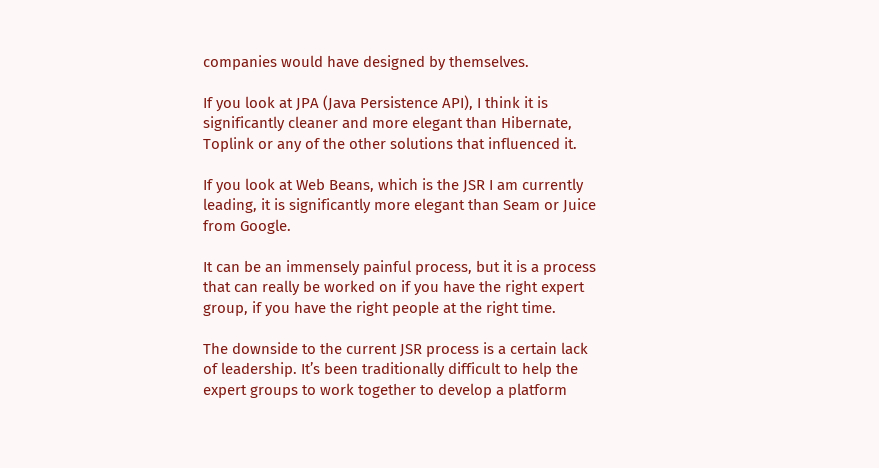companies would have designed by themselves.

If you look at JPA (Java Persistence API), I think it is significantly cleaner and more elegant than Hibernate, Toplink or any of the other solutions that influenced it.

If you look at Web Beans, which is the JSR I am currently leading, it is significantly more elegant than Seam or Juice from Google.

It can be an immensely painful process, but it is a process that can really be worked on if you have the right expert group, if you have the right people at the right time.

The downside to the current JSR process is a certain lack of leadership. It’s been traditionally difficult to help the expert groups to work together to develop a platform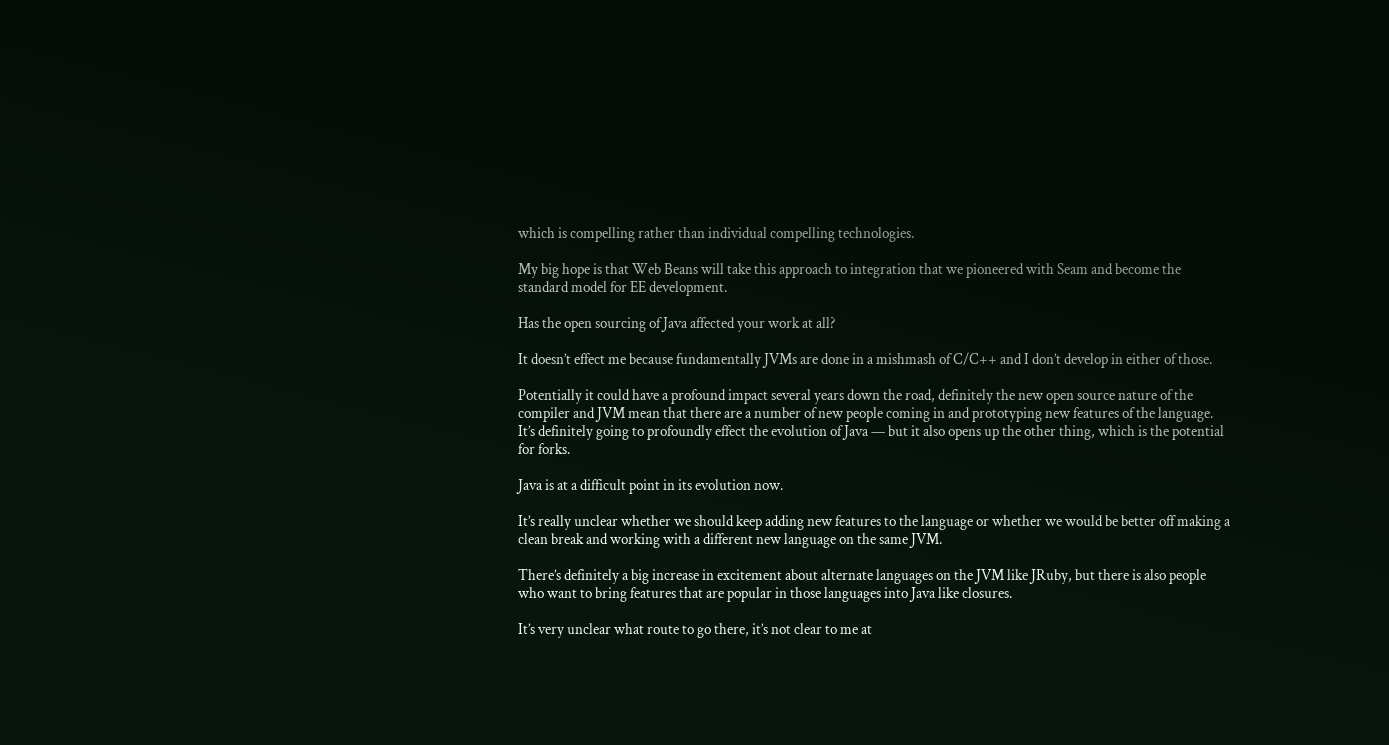which is compelling rather than individual compelling technologies.

My big hope is that Web Beans will take this approach to integration that we pioneered with Seam and become the standard model for EE development.

Has the open sourcing of Java affected your work at all?

It doesn’t effect me because fundamentally JVMs are done in a mishmash of C/C++ and I don’t develop in either of those.

Potentially it could have a profound impact several years down the road, definitely the new open source nature of the compiler and JVM mean that there are a number of new people coming in and prototyping new features of the language. It’s definitely going to profoundly effect the evolution of Java — but it also opens up the other thing, which is the potential for forks.

Java is at a difficult point in its evolution now.

It’s really unclear whether we should keep adding new features to the language or whether we would be better off making a clean break and working with a different new language on the same JVM.

There’s definitely a big increase in excitement about alternate languages on the JVM like JRuby, but there is also people who want to bring features that are popular in those languages into Java like closures.

It’s very unclear what route to go there, it’s not clear to me at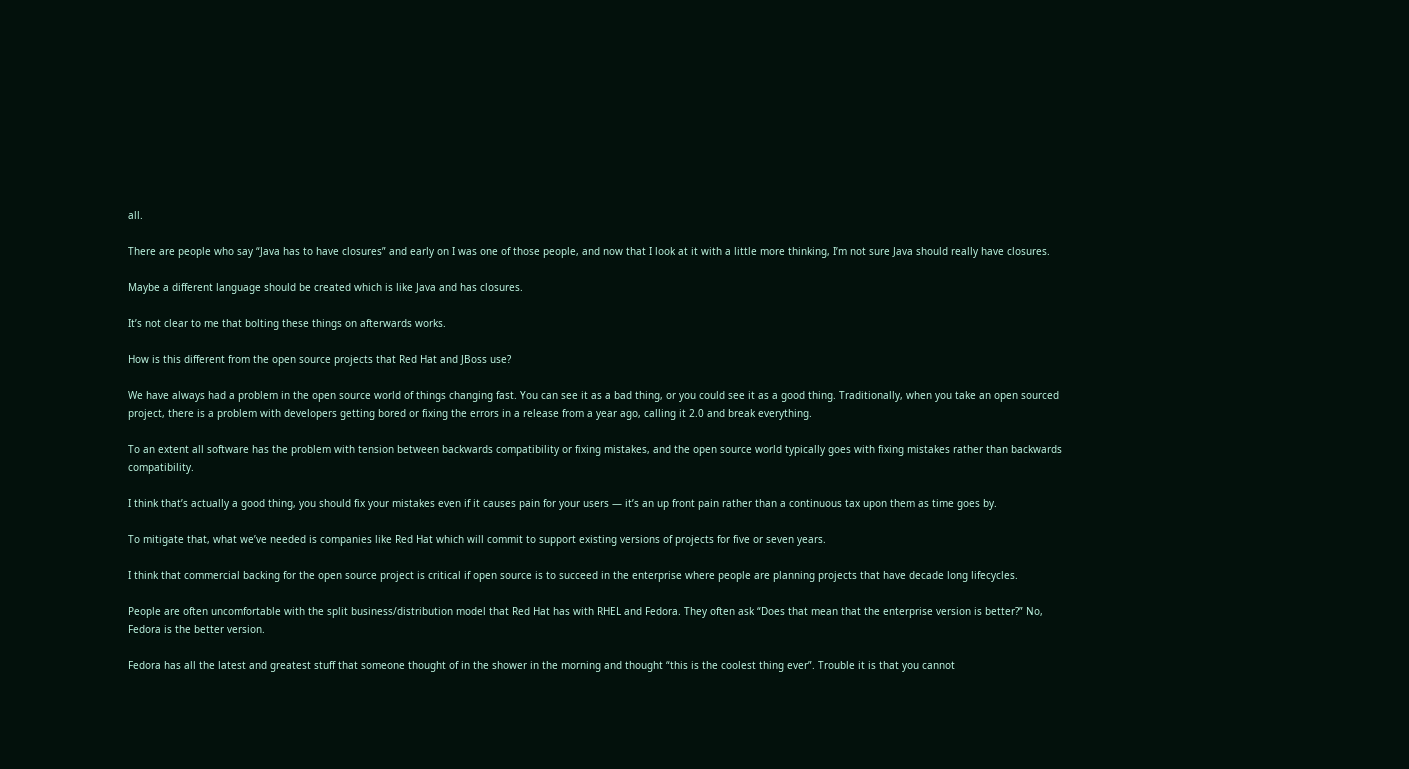all.

There are people who say “Java has to have closures” and early on I was one of those people, and now that I look at it with a little more thinking, I’m not sure Java should really have closures.

Maybe a different language should be created which is like Java and has closures.

It’s not clear to me that bolting these things on afterwards works.

How is this different from the open source projects that Red Hat and JBoss use?

We have always had a problem in the open source world of things changing fast. You can see it as a bad thing, or you could see it as a good thing. Traditionally, when you take an open sourced project, there is a problem with developers getting bored or fixing the errors in a release from a year ago, calling it 2.0 and break everything.

To an extent all software has the problem with tension between backwards compatibility or fixing mistakes, and the open source world typically goes with fixing mistakes rather than backwards compatibility.

I think that’s actually a good thing, you should fix your mistakes even if it causes pain for your users — it’s an up front pain rather than a continuous tax upon them as time goes by.

To mitigate that, what we’ve needed is companies like Red Hat which will commit to support existing versions of projects for five or seven years.

I think that commercial backing for the open source project is critical if open source is to succeed in the enterprise where people are planning projects that have decade long lifecycles.

People are often uncomfortable with the split business/distribution model that Red Hat has with RHEL and Fedora. They often ask “Does that mean that the enterprise version is better?” No, Fedora is the better version.

Fedora has all the latest and greatest stuff that someone thought of in the shower in the morning and thought “this is the coolest thing ever”. Trouble it is that you cannot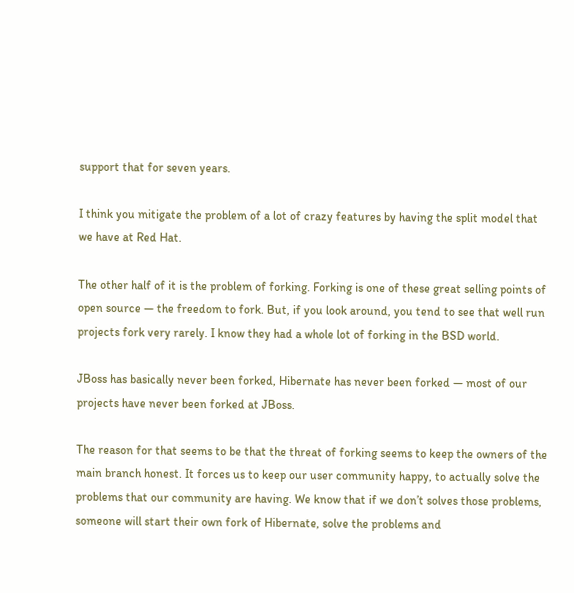support that for seven years.

I think you mitigate the problem of a lot of crazy features by having the split model that we have at Red Hat.

The other half of it is the problem of forking. Forking is one of these great selling points of open source — the freedom to fork. But, if you look around, you tend to see that well run projects fork very rarely. I know they had a whole lot of forking in the BSD world.

JBoss has basically never been forked, Hibernate has never been forked — most of our projects have never been forked at JBoss.

The reason for that seems to be that the threat of forking seems to keep the owners of the main branch honest. It forces us to keep our user community happy, to actually solve the problems that our community are having. We know that if we don’t solves those problems, someone will start their own fork of Hibernate, solve the problems and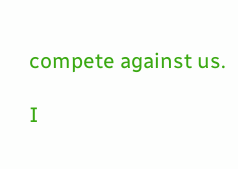compete against us.

I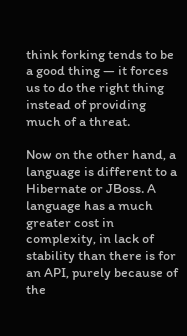think forking tends to be a good thing — it forces us to do the right thing instead of providing much of a threat.

Now on the other hand, a language is different to a Hibernate or JBoss. A language has a much greater cost in complexity, in lack of stability than there is for an API, purely because of the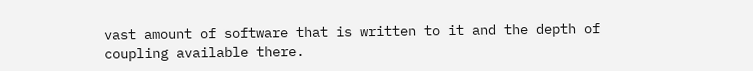vast amount of software that is written to it and the depth of coupling available there.